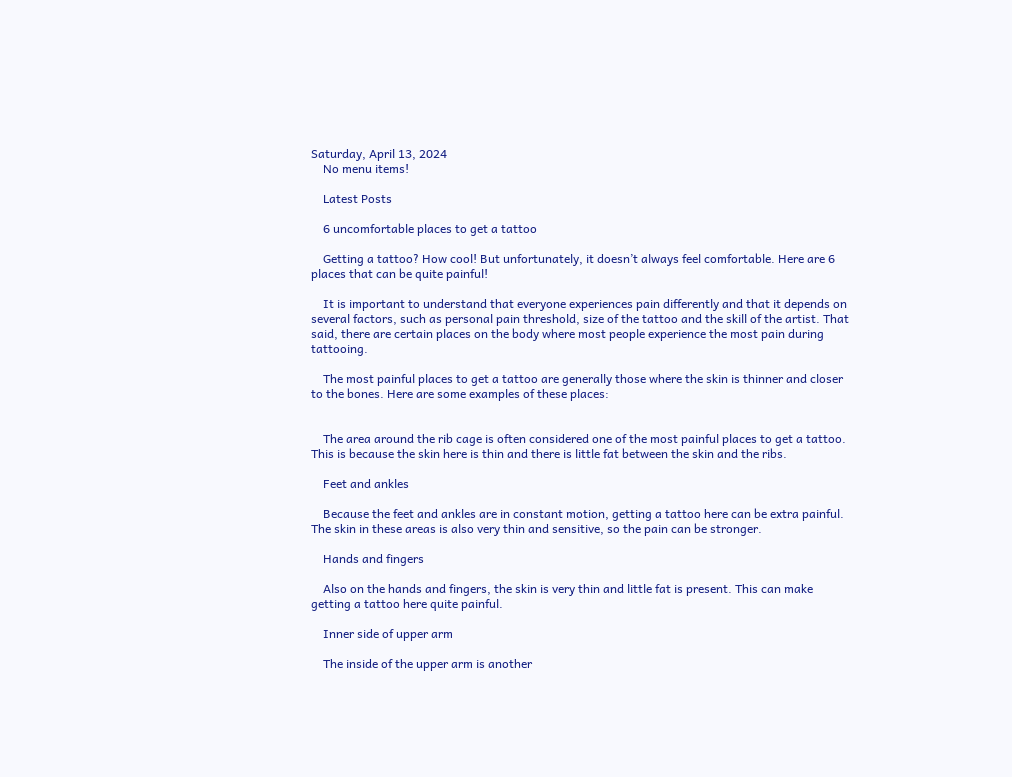Saturday, April 13, 2024
    No menu items!

    Latest Posts

    6 uncomfortable places to get a tattoo

    Getting a tattoo? How cool! But unfortunately, it doesn’t always feel comfortable. Here are 6 places that can be quite painful!

    It is important to understand that everyone experiences pain differently and that it depends on several factors, such as personal pain threshold, size of the tattoo and the skill of the artist. That said, there are certain places on the body where most people experience the most pain during tattooing.

    The most painful places to get a tattoo are generally those where the skin is thinner and closer to the bones. Here are some examples of these places:


    The area around the rib cage is often considered one of the most painful places to get a tattoo. This is because the skin here is thin and there is little fat between the skin and the ribs.

    Feet and ankles

    Because the feet and ankles are in constant motion, getting a tattoo here can be extra painful. The skin in these areas is also very thin and sensitive, so the pain can be stronger.

    Hands and fingers

    Also on the hands and fingers, the skin is very thin and little fat is present. This can make getting a tattoo here quite painful.

    Inner side of upper arm

    The inside of the upper arm is another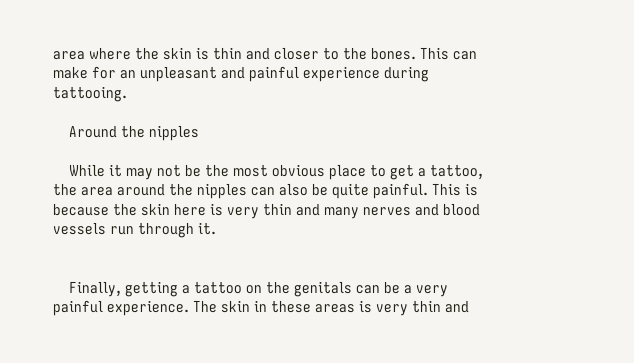area where the skin is thin and closer to the bones. This can make for an unpleasant and painful experience during tattooing.

    Around the nipples

    While it may not be the most obvious place to get a tattoo, the area around the nipples can also be quite painful. This is because the skin here is very thin and many nerves and blood vessels run through it.


    Finally, getting a tattoo on the genitals can be a very painful experience. The skin in these areas is very thin and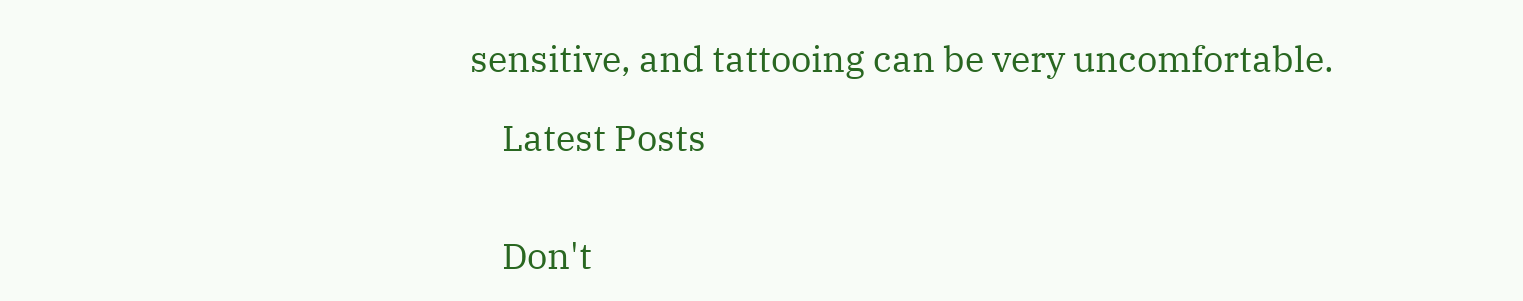sensitive, and tattooing can be very uncomfortable.

    Latest Posts


    Don't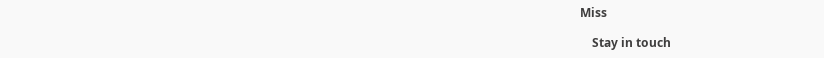Miss

    Stay in touch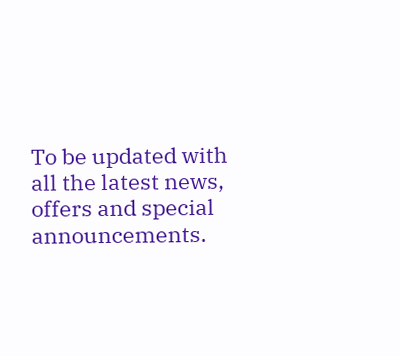To be updated with all the latest news, offers and special announcements.